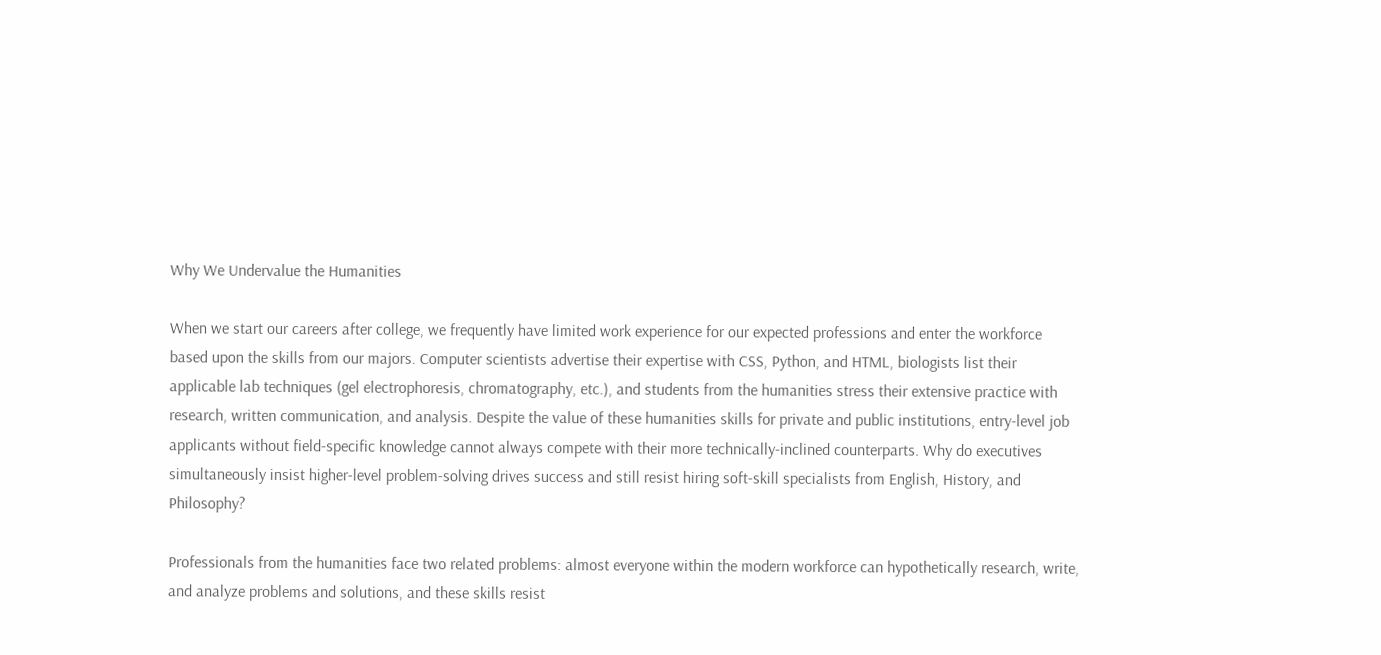Why We Undervalue the Humanities

When we start our careers after college, we frequently have limited work experience for our expected professions and enter the workforce based upon the skills from our majors. Computer scientists advertise their expertise with CSS, Python, and HTML, biologists list their applicable lab techniques (gel electrophoresis, chromatography, etc.), and students from the humanities stress their extensive practice with research, written communication, and analysis. Despite the value of these humanities skills for private and public institutions, entry-level job applicants without field-specific knowledge cannot always compete with their more technically-inclined counterparts. Why do executives simultaneously insist higher-level problem-solving drives success and still resist hiring soft-skill specialists from English, History, and Philosophy?

Professionals from the humanities face two related problems: almost everyone within the modern workforce can hypothetically research, write, and analyze problems and solutions, and these skills resist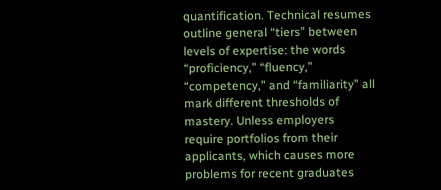quantification. Technical resumes outline general “tiers” between levels of expertise: the words “proficiency,” “fluency,” “competency,” and “familiarity” all mark different thresholds of mastery. Unless employers require portfolios from their applicants, which causes more problems for recent graduates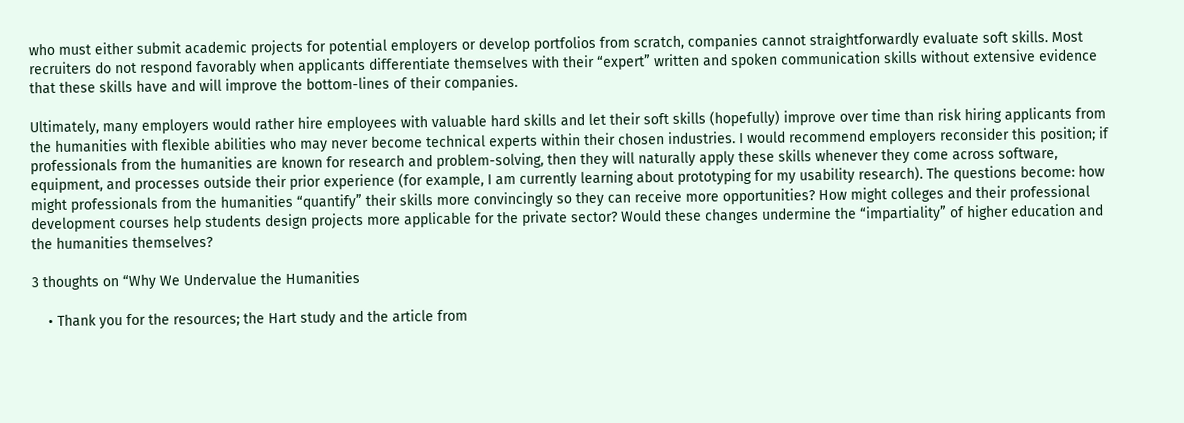who must either submit academic projects for potential employers or develop portfolios from scratch, companies cannot straightforwardly evaluate soft skills. Most recruiters do not respond favorably when applicants differentiate themselves with their “expert” written and spoken communication skills without extensive evidence that these skills have and will improve the bottom-lines of their companies.

Ultimately, many employers would rather hire employees with valuable hard skills and let their soft skills (hopefully) improve over time than risk hiring applicants from the humanities with flexible abilities who may never become technical experts within their chosen industries. I would recommend employers reconsider this position; if professionals from the humanities are known for research and problem-solving, then they will naturally apply these skills whenever they come across software, equipment, and processes outside their prior experience (for example, I am currently learning about prototyping for my usability research). The questions become: how might professionals from the humanities “quantify” their skills more convincingly so they can receive more opportunities? How might colleges and their professional development courses help students design projects more applicable for the private sector? Would these changes undermine the “impartiality” of higher education and the humanities themselves?

3 thoughts on “Why We Undervalue the Humanities

    • Thank you for the resources; the Hart study and the article from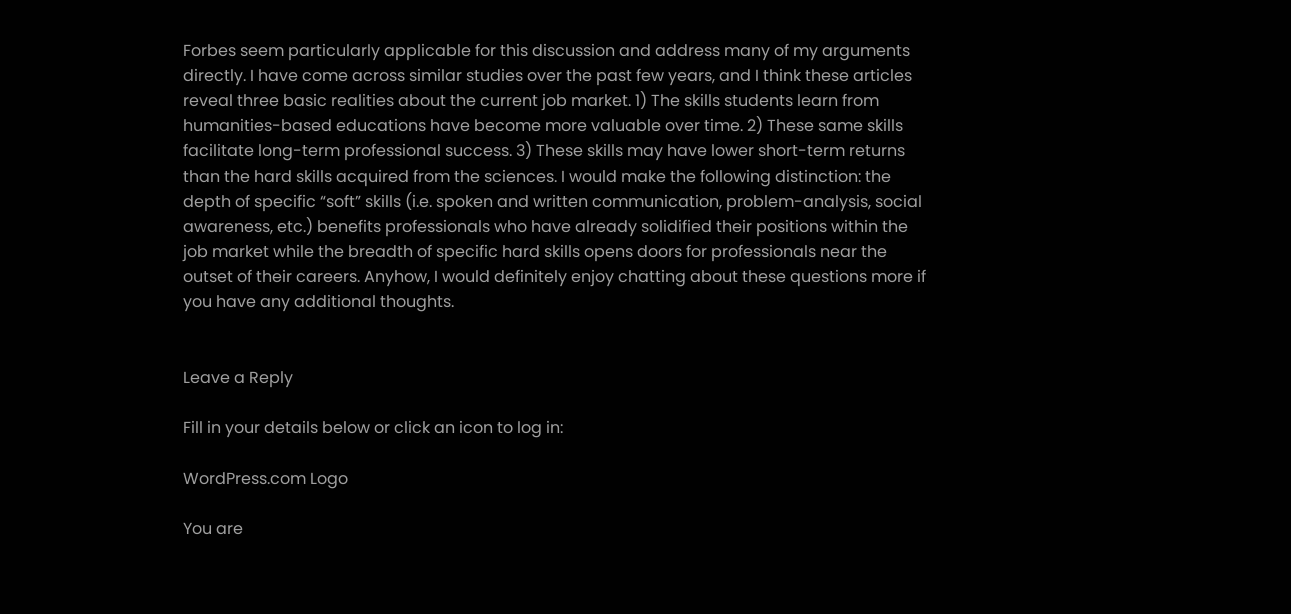Forbes seem particularly applicable for this discussion and address many of my arguments directly. I have come across similar studies over the past few years, and I think these articles reveal three basic realities about the current job market. 1) The skills students learn from humanities-based educations have become more valuable over time. 2) These same skills facilitate long-term professional success. 3) These skills may have lower short-term returns than the hard skills acquired from the sciences. I would make the following distinction: the depth of specific “soft” skills (i.e. spoken and written communication, problem-analysis, social awareness, etc.) benefits professionals who have already solidified their positions within the job market while the breadth of specific hard skills opens doors for professionals near the outset of their careers. Anyhow, I would definitely enjoy chatting about these questions more if you have any additional thoughts.


Leave a Reply

Fill in your details below or click an icon to log in:

WordPress.com Logo

You are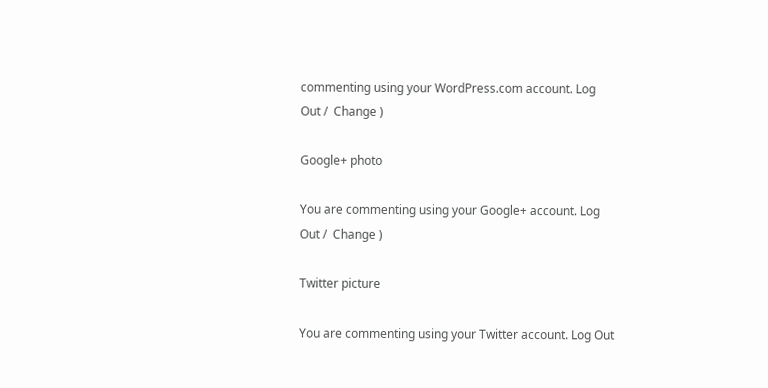commenting using your WordPress.com account. Log Out /  Change )

Google+ photo

You are commenting using your Google+ account. Log Out /  Change )

Twitter picture

You are commenting using your Twitter account. Log Out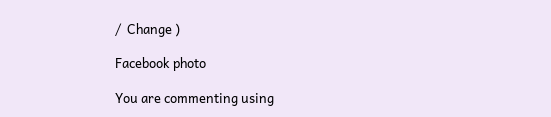/  Change )

Facebook photo

You are commenting using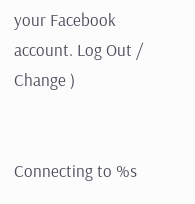your Facebook account. Log Out /  Change )


Connecting to %s